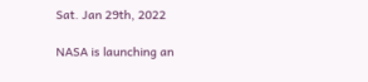Sat. Jan 29th, 2022

NASA is launching an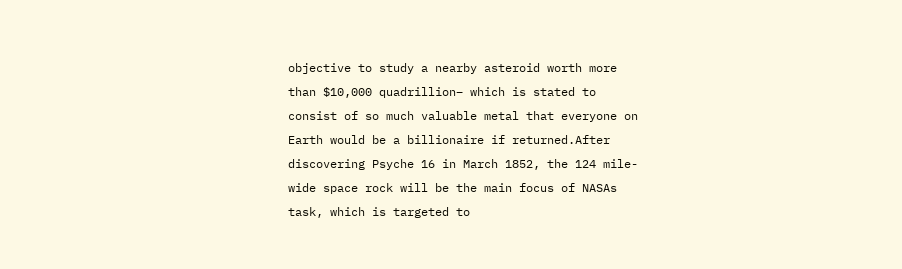objective to study a nearby asteroid worth more than $10,000 quadrillion– which is stated to consist of so much valuable metal that everyone on Earth would be a billionaire if returned.After discovering Psyche 16 in March 1852, the 124 mile-wide space rock will be the main focus of NASAs task, which is targeted to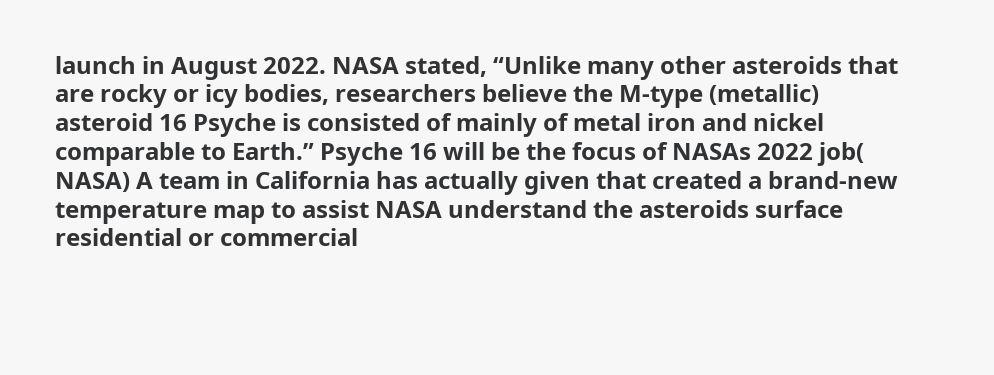launch in August 2022. NASA stated, “Unlike many other asteroids that are rocky or icy bodies, researchers believe the M-type (metallic) asteroid 16 Psyche is consisted of mainly of metal iron and nickel comparable to Earth.” Psyche 16 will be the focus of NASAs 2022 job( NASA) A team in California has actually given that created a brand-new temperature map to assist NASA understand the asteroids surface residential or commercial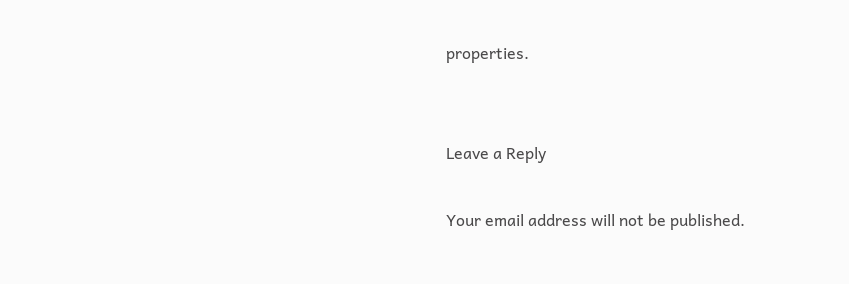properties.


Leave a Reply

Your email address will not be published.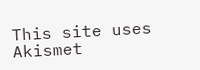This site uses Akismet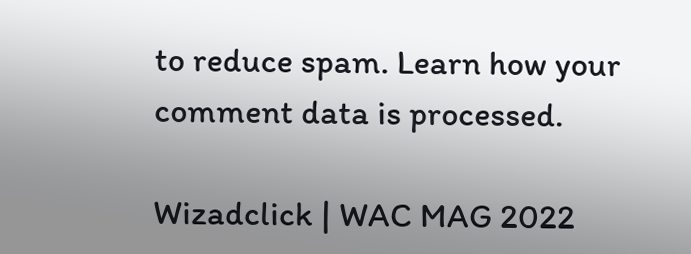to reduce spam. Learn how your comment data is processed.

Wizadclick | WAC MAG 2022